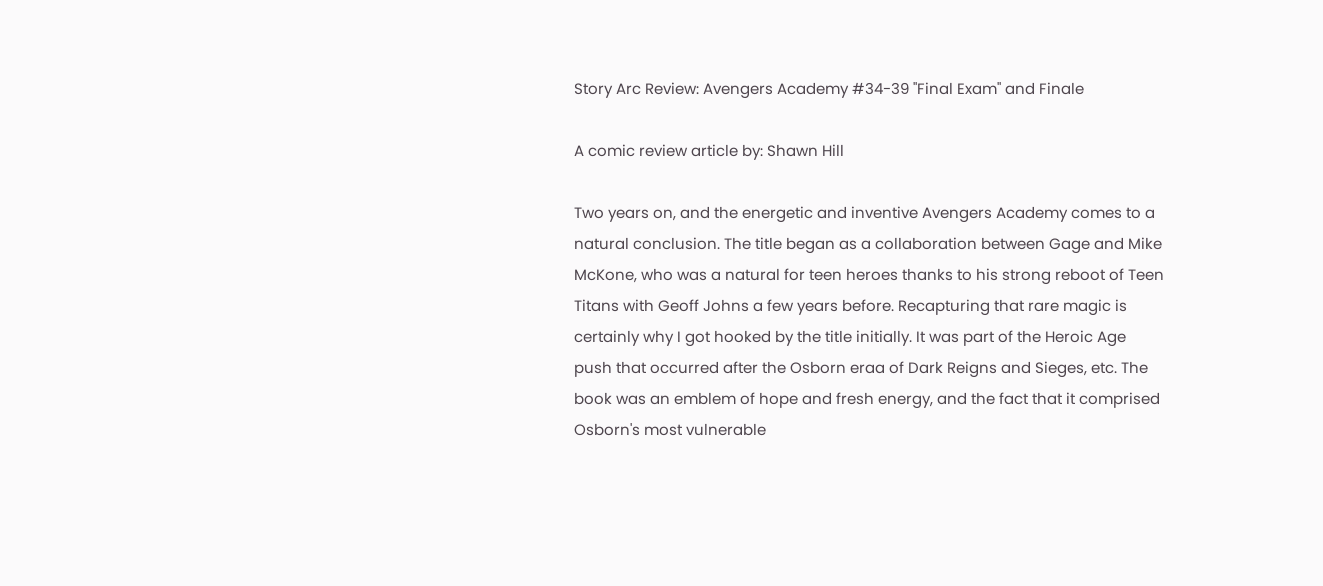Story Arc Review: Avengers Academy #34-39 "Final Exam" and Finale

A comic review article by: Shawn Hill

Two years on, and the energetic and inventive Avengers Academy comes to a natural conclusion. The title began as a collaboration between Gage and Mike McKone, who was a natural for teen heroes thanks to his strong reboot of Teen Titans with Geoff Johns a few years before. Recapturing that rare magic is certainly why I got hooked by the title initially. It was part of the Heroic Age push that occurred after the Osborn eraa of Dark Reigns and Sieges, etc. The book was an emblem of hope and fresh energy, and the fact that it comprised Osborn's most vulnerable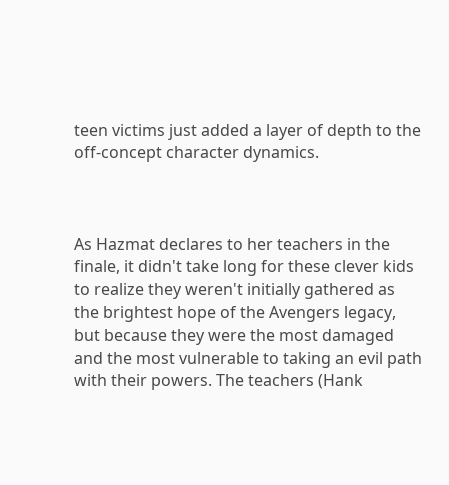teen victims just added a layer of depth to the off-concept character dynamics.



As Hazmat declares to her teachers in the finale, it didn't take long for these clever kids to realize they weren't initially gathered as the brightest hope of the Avengers legacy, but because they were the most damaged and the most vulnerable to taking an evil path with their powers. The teachers (Hank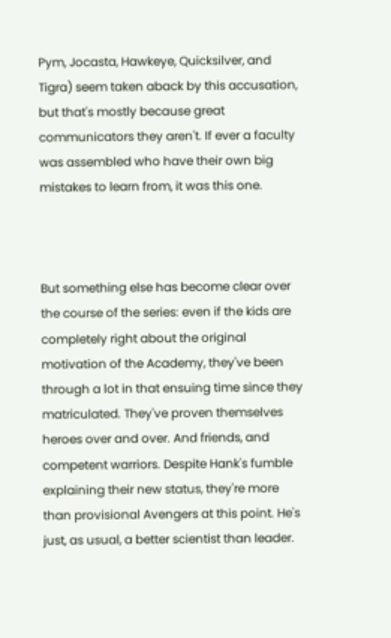Pym, Jocasta, Hawkeye, Quicksilver, and Tigra) seem taken aback by this accusation, but that's mostly because great communicators they aren't. If ever a faculty was assembled who have their own big mistakes to learn from, it was this one.



But something else has become clear over the course of the series: even if the kids are completely right about the original motivation of the Academy, they've been through a lot in that ensuing time since they matriculated. They've proven themselves heroes over and over. And friends, and competent warriors. Despite Hank's fumble explaining their new status, they're more than provisional Avengers at this point. He's just, as usual, a better scientist than leader.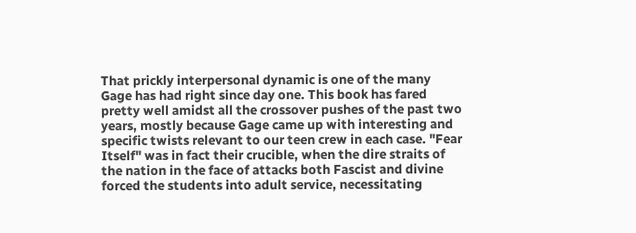That prickly interpersonal dynamic is one of the many Gage has had right since day one. This book has fared pretty well amidst all the crossover pushes of the past two years, mostly because Gage came up with interesting and specific twists relevant to our teen crew in each case. "Fear Itself" was in fact their crucible, when the dire straits of the nation in the face of attacks both Fascist and divine forced the students into adult service, necessitating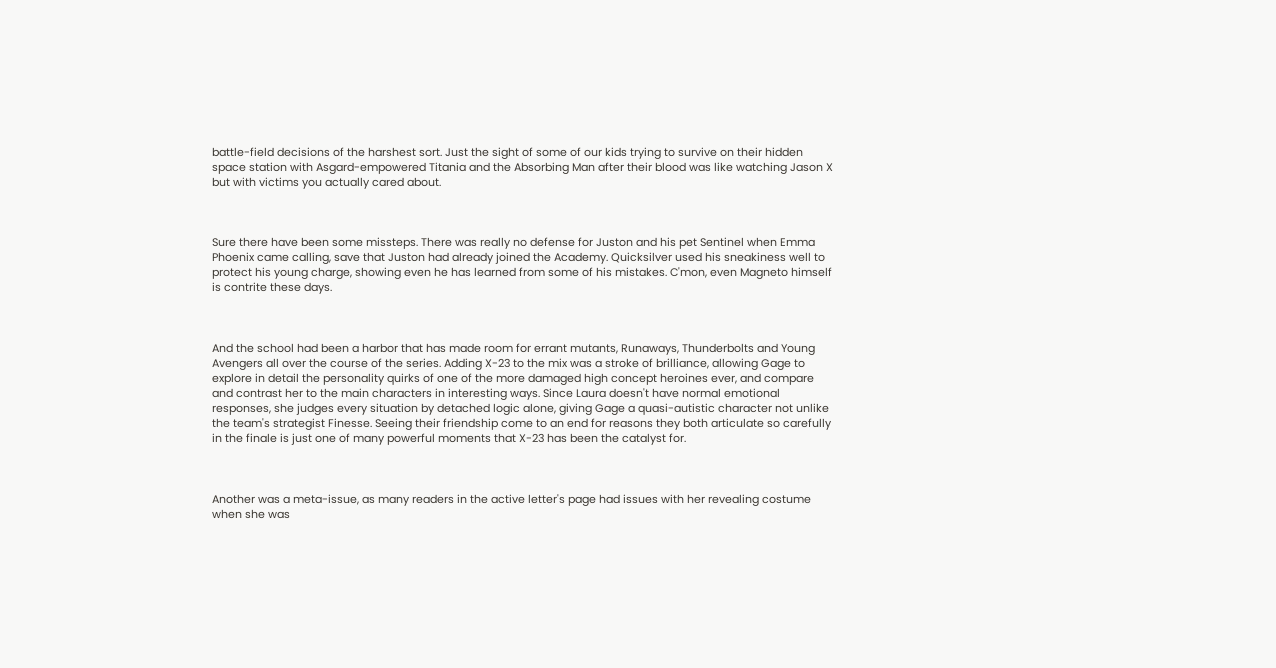battle-field decisions of the harshest sort. Just the sight of some of our kids trying to survive on their hidden space station with Asgard-empowered Titania and the Absorbing Man after their blood was like watching Jason X but with victims you actually cared about.



Sure there have been some missteps. There was really no defense for Juston and his pet Sentinel when Emma Phoenix came calling, save that Juston had already joined the Academy. Quicksilver used his sneakiness well to protect his young charge, showing even he has learned from some of his mistakes. C'mon, even Magneto himself is contrite these days.



And the school had been a harbor that has made room for errant mutants, Runaways, Thunderbolts and Young Avengers all over the course of the series. Adding X-23 to the mix was a stroke of brilliance, allowing Gage to explore in detail the personality quirks of one of the more damaged high concept heroines ever, and compare and contrast her to the main characters in interesting ways. Since Laura doesn't have normal emotional responses, she judges every situation by detached logic alone, giving Gage a quasi-autistic character not unlike the team's strategist Finesse. Seeing their friendship come to an end for reasons they both articulate so carefully in the finale is just one of many powerful moments that X-23 has been the catalyst for.



Another was a meta-issue, as many readers in the active letter's page had issues with her revealing costume when she was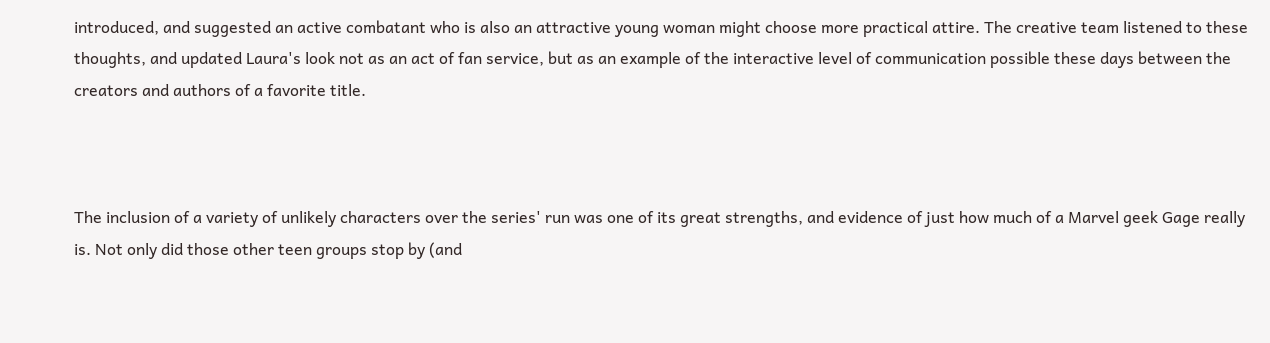introduced, and suggested an active combatant who is also an attractive young woman might choose more practical attire. The creative team listened to these thoughts, and updated Laura's look not as an act of fan service, but as an example of the interactive level of communication possible these days between the creators and authors of a favorite title.



The inclusion of a variety of unlikely characters over the series' run was one of its great strengths, and evidence of just how much of a Marvel geek Gage really is. Not only did those other teen groups stop by (and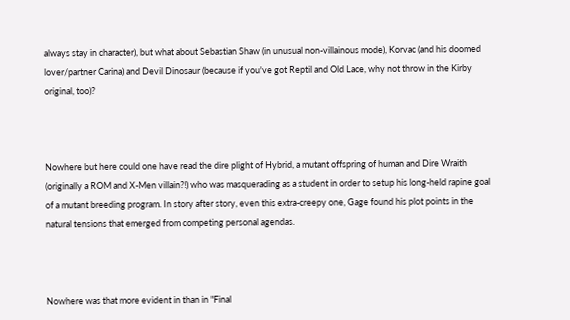always stay in character), but what about Sebastian Shaw (in unusual non-villainous mode), Korvac (and his doomed lover/partner Carina) and Devil Dinosaur (because if you've got Reptil and Old Lace, why not throw in the Kirby original, too)?



Nowhere but here could one have read the dire plight of Hybrid, a mutant offspring of human and Dire Wraith (originally a ROM and X-Men villain?!) who was masquerading as a student in order to setup his long-held rapine goal of a mutant breeding program. In story after story, even this extra-creepy one, Gage found his plot points in the natural tensions that emerged from competing personal agendas.



Nowhere was that more evident in than in "Final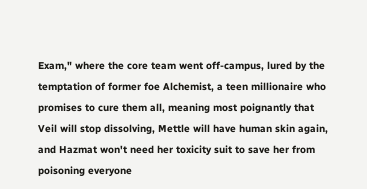Exam," where the core team went off-campus, lured by the temptation of former foe Alchemist, a teen millionaire who promises to cure them all, meaning most poignantly that Veil will stop dissolving, Mettle will have human skin again, and Hazmat won't need her toxicity suit to save her from poisoning everyone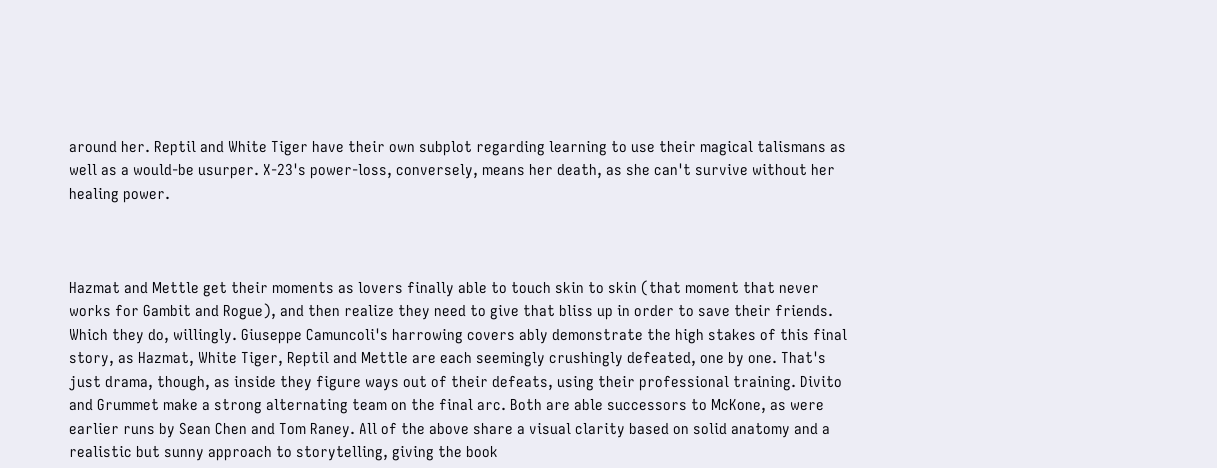around her. Reptil and White Tiger have their own subplot regarding learning to use their magical talismans as well as a would-be usurper. X-23's power-loss, conversely, means her death, as she can't survive without her healing power.



Hazmat and Mettle get their moments as lovers finally able to touch skin to skin (that moment that never works for Gambit and Rogue), and then realize they need to give that bliss up in order to save their friends. Which they do, willingly. Giuseppe Camuncoli's harrowing covers ably demonstrate the high stakes of this final story, as Hazmat, White Tiger, Reptil and Mettle are each seemingly crushingly defeated, one by one. That's just drama, though, as inside they figure ways out of their defeats, using their professional training. Divito and Grummet make a strong alternating team on the final arc. Both are able successors to McKone, as were earlier runs by Sean Chen and Tom Raney. All of the above share a visual clarity based on solid anatomy and a realistic but sunny approach to storytelling, giving the book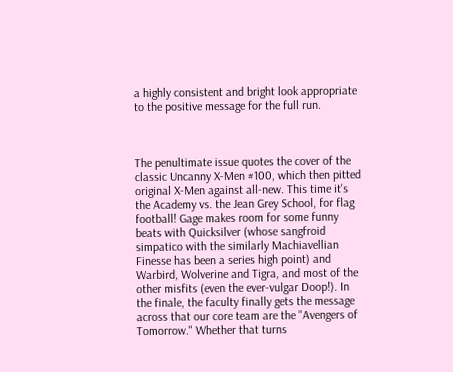a highly consistent and bright look appropriate to the positive message for the full run.



The penultimate issue quotes the cover of the classic Uncanny X-Men #100, which then pitted original X-Men against all-new. This time it's the Academy vs. the Jean Grey School, for flag football! Gage makes room for some funny beats with Quicksilver (whose sangfroid simpatico with the similarly Machiavellian Finesse has been a series high point) and Warbird, Wolverine and Tigra, and most of the other misfits (even the ever-vulgar Doop!). In the finale, the faculty finally gets the message across that our core team are the "Avengers of Tomorrow." Whether that turns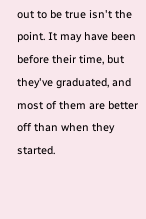out to be true isn't the point. It may have been before their time, but they've graduated, and most of them are better off than when they started.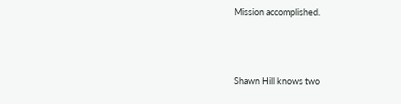Mission accomplished.



Shawn Hill knows two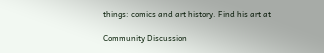things: comics and art history. Find his art at

Community Discussion